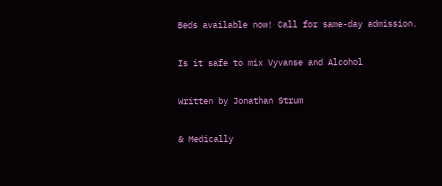Beds available now! Call for same-day admission.

Is it safe to mix Vyvanse and Alcohol

Written by Jonathan Strum

& Medically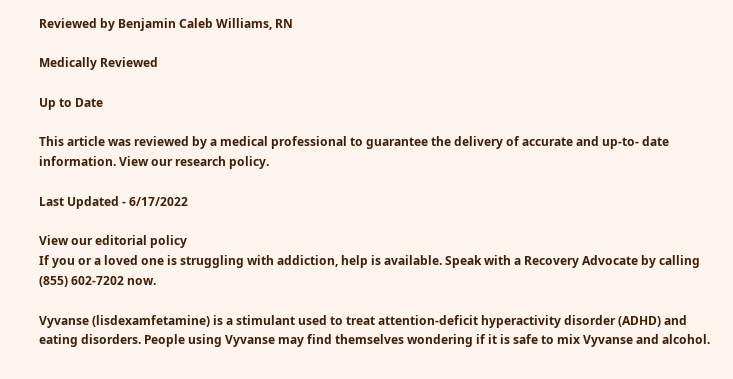Reviewed by Benjamin Caleb Williams, RN

Medically Reviewed

Up to Date

This article was reviewed by a medical professional to guarantee the delivery of accurate and up-to- date information. View our research policy.

Last Updated - 6/17/2022

View our editorial policy
If you or a loved one is struggling with addiction, help is available. Speak with a Recovery Advocate by calling (855) 602-7202 now.

Vyvanse (lisdexamfetamine) is a stimulant used to treat attention-deficit hyperactivity disorder (ADHD) and eating disorders. People using Vyvanse may find themselves wondering if it is safe to mix Vyvanse and alcohol.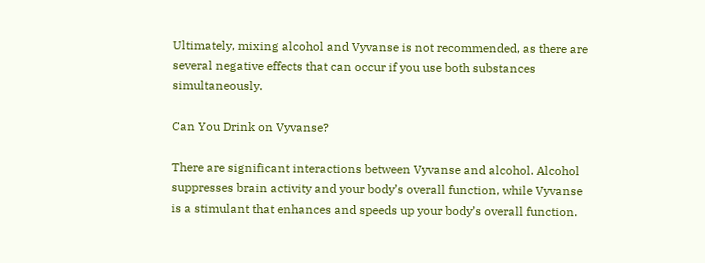Ultimately, mixing alcohol and Vyvanse is not recommended, as there are several negative effects that can occur if you use both substances simultaneously.

Can You Drink on Vyvanse?

There are significant interactions between Vyvanse and alcohol. Alcohol suppresses brain activity and your body’s overall function, while Vyvanse is a stimulant that enhances and speeds up your body’s overall function.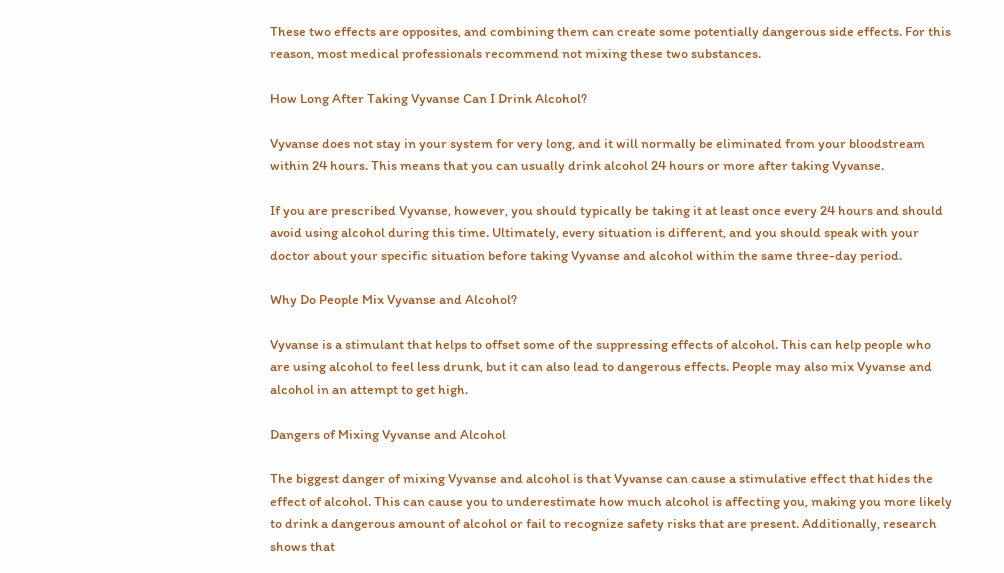These two effects are opposites, and combining them can create some potentially dangerous side effects. For this reason, most medical professionals recommend not mixing these two substances.

How Long After Taking Vyvanse Can I Drink Alcohol?

Vyvanse does not stay in your system for very long, and it will normally be eliminated from your bloodstream within 24 hours. This means that you can usually drink alcohol 24 hours or more after taking Vyvanse.

If you are prescribed Vyvanse, however, you should typically be taking it at least once every 24 hours and should avoid using alcohol during this time. Ultimately, every situation is different, and you should speak with your doctor about your specific situation before taking Vyvanse and alcohol within the same three-day period.

Why Do People Mix Vyvanse and Alcohol?

Vyvanse is a stimulant that helps to offset some of the suppressing effects of alcohol. This can help people who are using alcohol to feel less drunk, but it can also lead to dangerous effects. People may also mix Vyvanse and alcohol in an attempt to get high.

Dangers of Mixing Vyvanse and Alcohol

The biggest danger of mixing Vyvanse and alcohol is that Vyvanse can cause a stimulative effect that hides the effect of alcohol. This can cause you to underestimate how much alcohol is affecting you, making you more likely to drink a dangerous amount of alcohol or fail to recognize safety risks that are present. Additionally, research shows that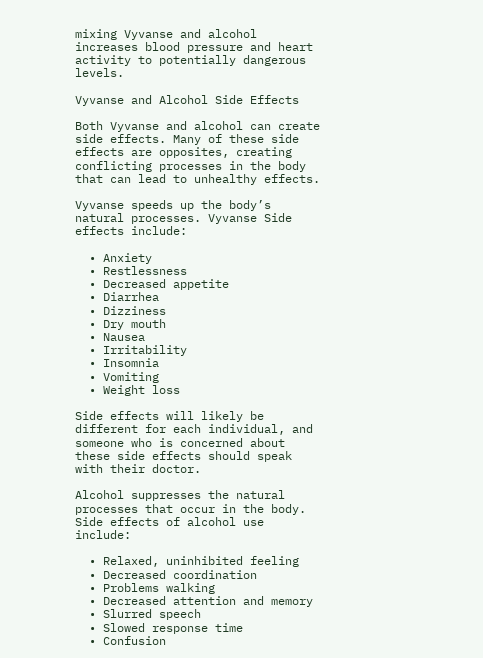mixing Vyvanse and alcohol increases blood pressure and heart activity to potentially dangerous levels.

Vyvanse and Alcohol Side Effects

Both Vyvanse and alcohol can create side effects. Many of these side effects are opposites, creating conflicting processes in the body that can lead to unhealthy effects.

Vyvanse speeds up the body’s natural processes. Vyvanse Side effects include:

  • Anxiety
  • Restlessness
  • Decreased appetite
  • Diarrhea
  • Dizziness
  • Dry mouth
  • Nausea
  • Irritability
  • Insomnia
  • Vomiting
  • Weight loss

Side effects will likely be different for each individual, and someone who is concerned about these side effects should speak with their doctor.

Alcohol suppresses the natural processes that occur in the body. Side effects of alcohol use include:

  • Relaxed, uninhibited feeling
  • Decreased coordination
  • Problems walking
  • Decreased attention and memory
  • Slurred speech
  • Slowed response time
  • Confusion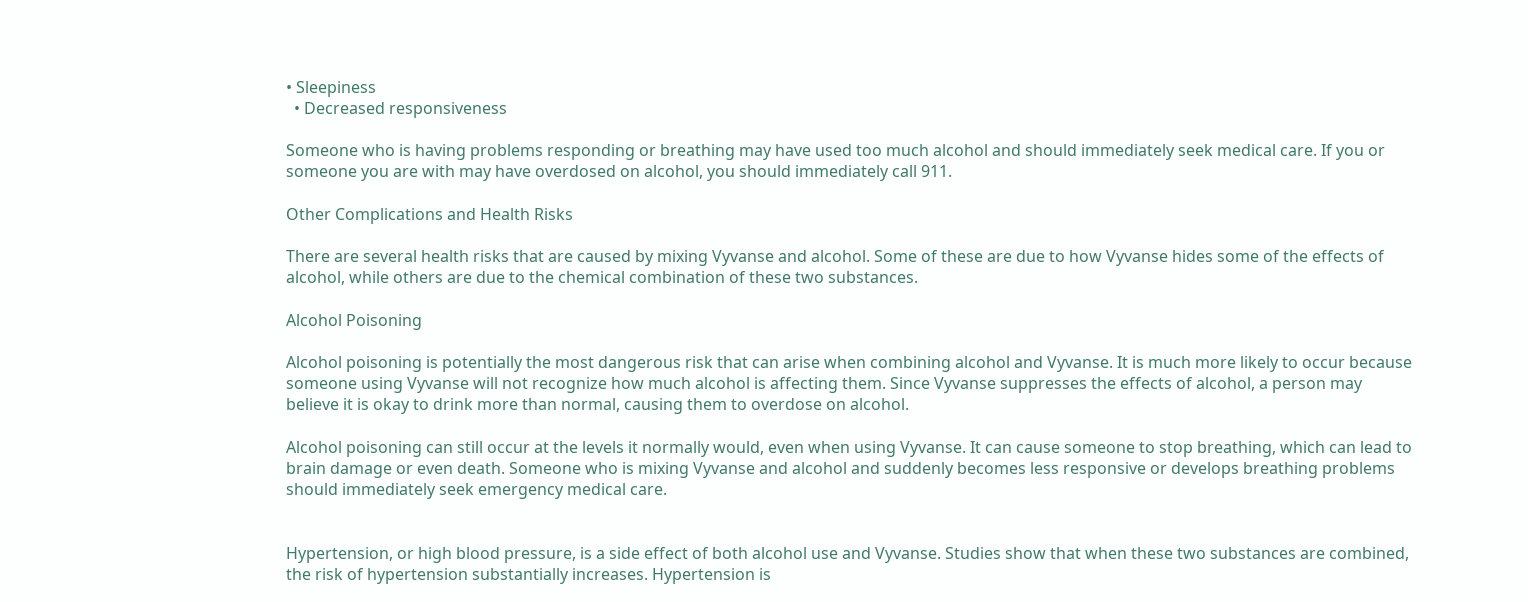• Sleepiness
  • Decreased responsiveness

Someone who is having problems responding or breathing may have used too much alcohol and should immediately seek medical care. If you or someone you are with may have overdosed on alcohol, you should immediately call 911.

Other Complications and Health Risks

There are several health risks that are caused by mixing Vyvanse and alcohol. Some of these are due to how Vyvanse hides some of the effects of alcohol, while others are due to the chemical combination of these two substances.

Alcohol Poisoning

Alcohol poisoning is potentially the most dangerous risk that can arise when combining alcohol and Vyvanse. It is much more likely to occur because someone using Vyvanse will not recognize how much alcohol is affecting them. Since Vyvanse suppresses the effects of alcohol, a person may believe it is okay to drink more than normal, causing them to overdose on alcohol.

Alcohol poisoning can still occur at the levels it normally would, even when using Vyvanse. It can cause someone to stop breathing, which can lead to brain damage or even death. Someone who is mixing Vyvanse and alcohol and suddenly becomes less responsive or develops breathing problems should immediately seek emergency medical care.


Hypertension, or high blood pressure, is a side effect of both alcohol use and Vyvanse. Studies show that when these two substances are combined, the risk of hypertension substantially increases. Hypertension is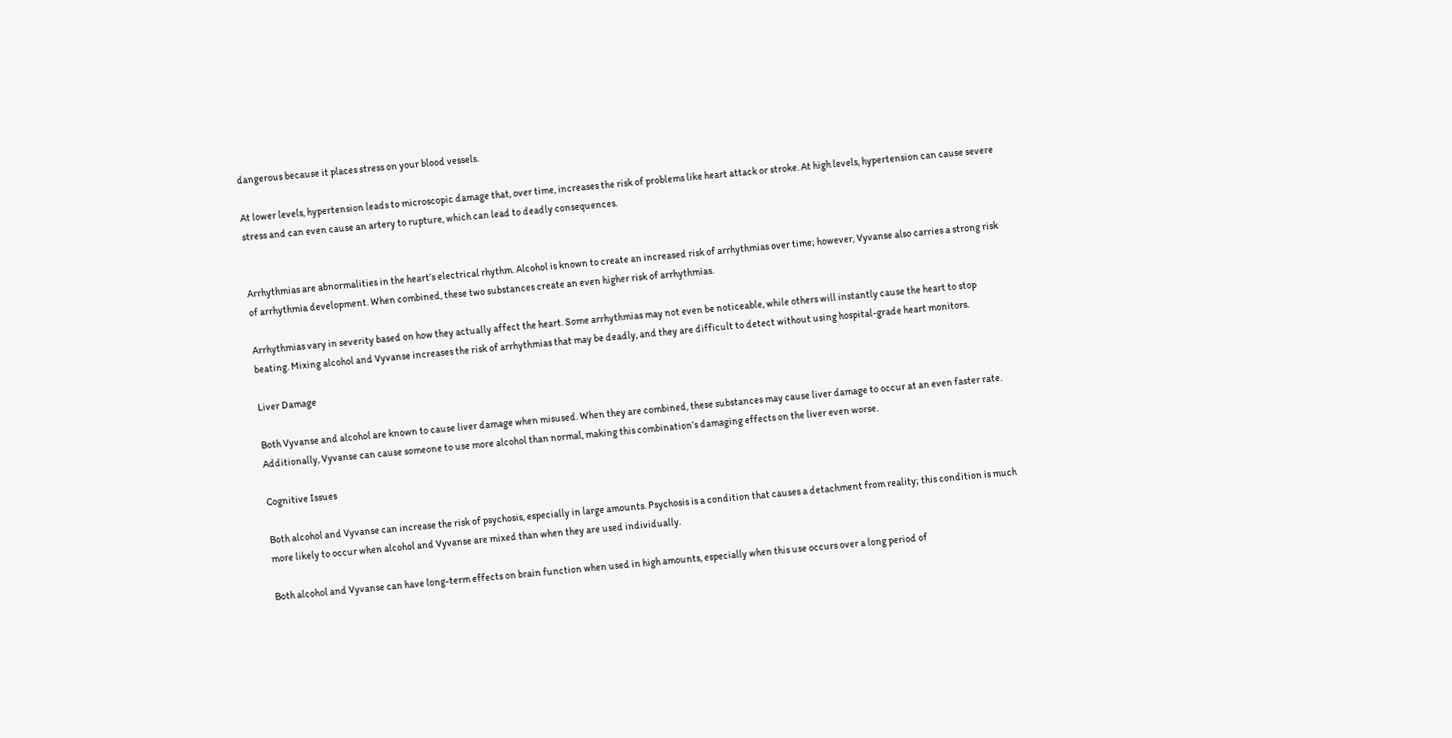dangerous because it places stress on your blood vessels.

At lower levels, hypertension leads to microscopic damage that, over time, increases the risk of problems like heart attack or stroke. At high levels, hypertension can cause severe stress and can even cause an artery to rupture, which can lead to deadly consequences.


Arrhythmias are abnormalities in the heart’s electrical rhythm. Alcohol is known to create an increased risk of arrhythmias over time; however, Vyvanse also carries a strong risk of arrhythmia development. When combined, these two substances create an even higher risk of arrhythmias.

Arrhythmias vary in severity based on how they actually affect the heart. Some arrhythmias may not even be noticeable, while others will instantly cause the heart to stop beating. Mixing alcohol and Vyvanse increases the risk of arrhythmias that may be deadly, and they are difficult to detect without using hospital-grade heart monitors.

Liver Damage

Both Vyvanse and alcohol are known to cause liver damage when misused. When they are combined, these substances may cause liver damage to occur at an even faster rate. Additionally, Vyvanse can cause someone to use more alcohol than normal, making this combination’s damaging effects on the liver even worse.

Cognitive Issues

Both alcohol and Vyvanse can increase the risk of psychosis, especially in large amounts. Psychosis is a condition that causes a detachment from reality; this condition is much more likely to occur when alcohol and Vyvanse are mixed than when they are used individually.

Both alcohol and Vyvanse can have long-term effects on brain function when used in high amounts, especially when this use occurs over a long period of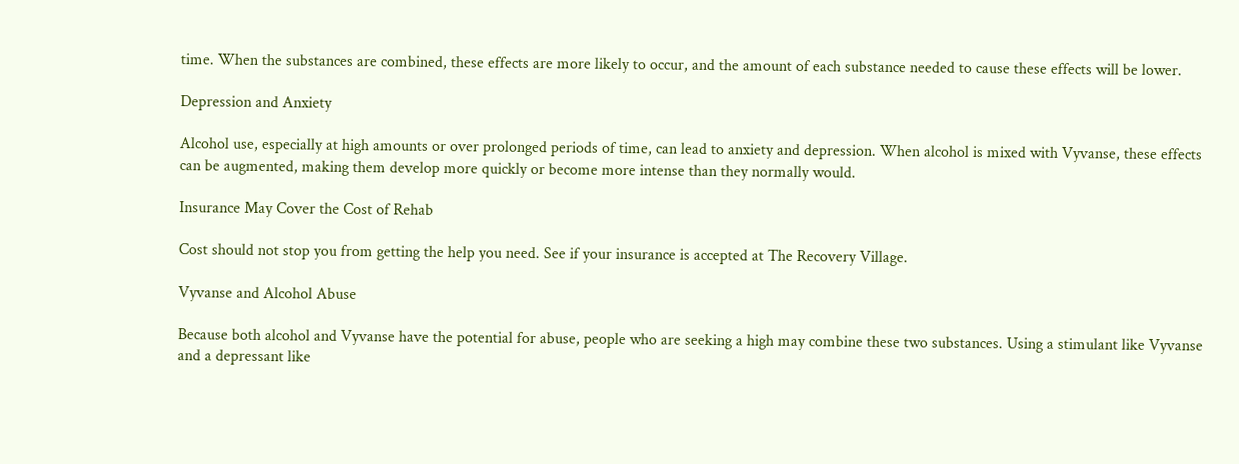time. When the substances are combined, these effects are more likely to occur, and the amount of each substance needed to cause these effects will be lower.

Depression and Anxiety

Alcohol use, especially at high amounts or over prolonged periods of time, can lead to anxiety and depression. When alcohol is mixed with Vyvanse, these effects can be augmented, making them develop more quickly or become more intense than they normally would.

Insurance May Cover the Cost of Rehab

Cost should not stop you from getting the help you need. See if your insurance is accepted at The Recovery Village.

Vyvanse and Alcohol Abuse

Because both alcohol and Vyvanse have the potential for abuse, people who are seeking a high may combine these two substances. Using a stimulant like Vyvanse and a depressant like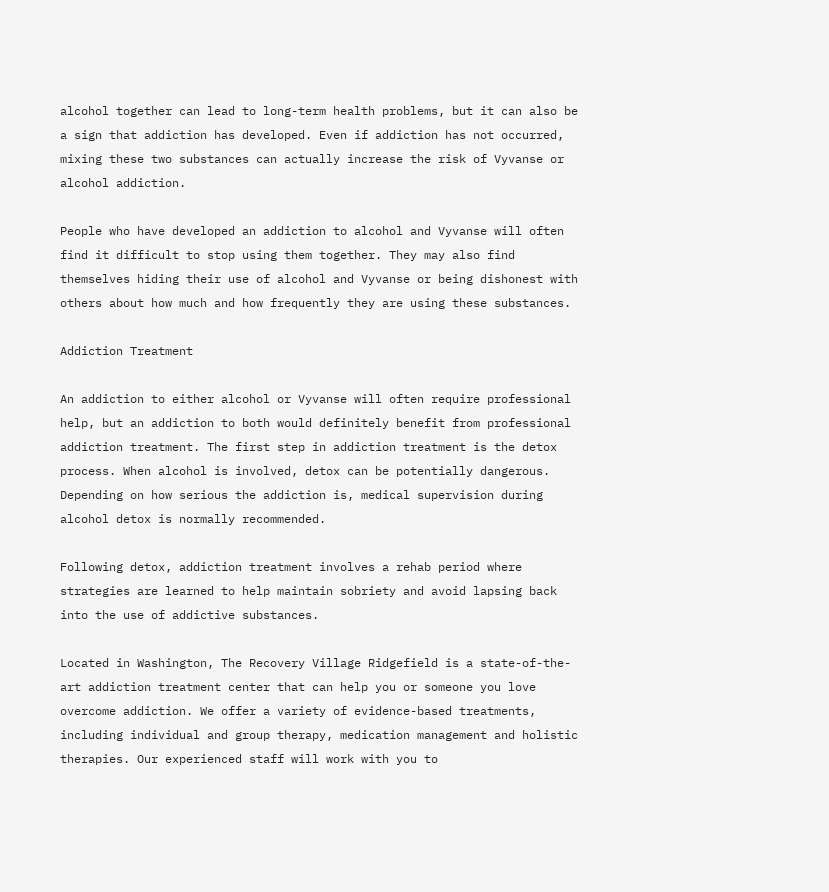alcohol together can lead to long-term health problems, but it can also be a sign that addiction has developed. Even if addiction has not occurred, mixing these two substances can actually increase the risk of Vyvanse or alcohol addiction.

People who have developed an addiction to alcohol and Vyvanse will often find it difficult to stop using them together. They may also find themselves hiding their use of alcohol and Vyvanse or being dishonest with others about how much and how frequently they are using these substances.

Addiction Treatment

An addiction to either alcohol or Vyvanse will often require professional help, but an addiction to both would definitely benefit from professional addiction treatment. The first step in addiction treatment is the detox process. When alcohol is involved, detox can be potentially dangerous. Depending on how serious the addiction is, medical supervision during alcohol detox is normally recommended.

Following detox, addiction treatment involves a rehab period where strategies are learned to help maintain sobriety and avoid lapsing back into the use of addictive substances.

Located in Washington, The Recovery Village Ridgefield is a state-of-the-art addiction treatment center that can help you or someone you love overcome addiction. We offer a variety of evidence-based treatments, including individual and group therapy, medication management and holistic therapies. Our experienced staff will work with you to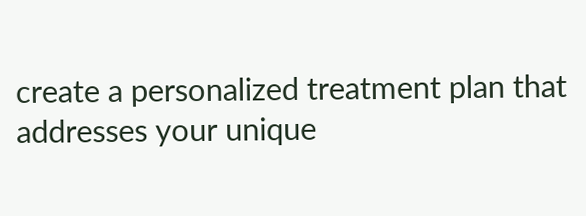create a personalized treatment plan that addresses your unique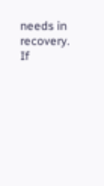needs in recovery. If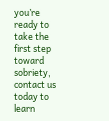you’re ready to take the first step toward sobriety, contact us today to learn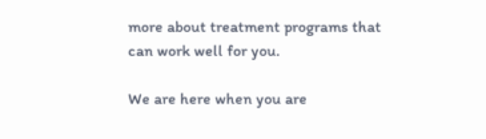more about treatment programs that can work well for you.

We are here when you are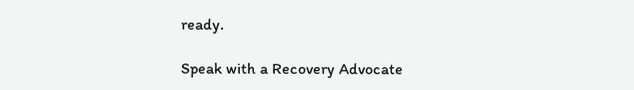ready.

Speak with a Recovery Advocate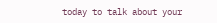today to talk about your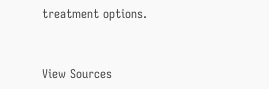treatment options.


View Sources